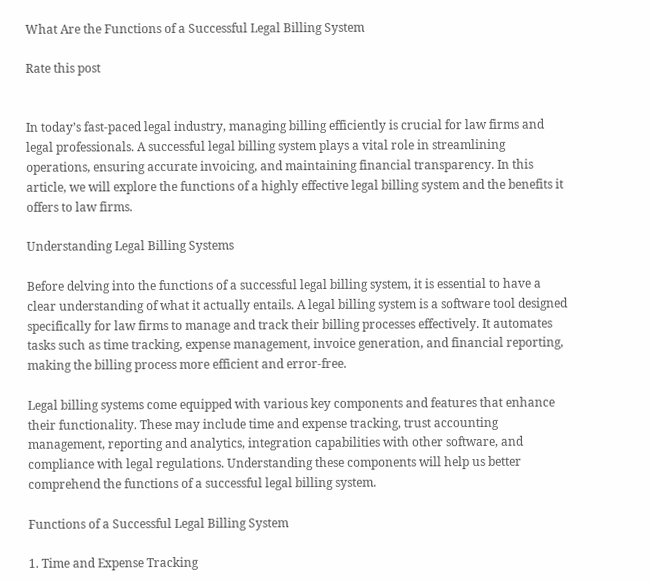What Are the Functions of a Successful Legal Billing System

Rate this post


In today’s fast-paced legal industry, managing billing efficiently is crucial for law firms and legal professionals. A successful legal billing system plays a vital role in streamlining operations, ensuring accurate invoicing, and maintaining financial transparency. In this article, we will explore the functions of a highly effective legal billing system and the benefits it offers to law firms.

Understanding Legal Billing Systems

Before delving into the functions of a successful legal billing system, it is essential to have a clear understanding of what it actually entails. A legal billing system is a software tool designed specifically for law firms to manage and track their billing processes effectively. It automates tasks such as time tracking, expense management, invoice generation, and financial reporting, making the billing process more efficient and error-free.

Legal billing systems come equipped with various key components and features that enhance their functionality. These may include time and expense tracking, trust accounting management, reporting and analytics, integration capabilities with other software, and compliance with legal regulations. Understanding these components will help us better comprehend the functions of a successful legal billing system.

Functions of a Successful Legal Billing System

1. Time and Expense Tracking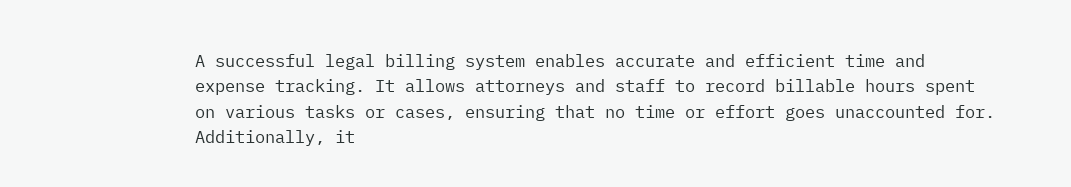A successful legal billing system enables accurate and efficient time and expense tracking. It allows attorneys and staff to record billable hours spent on various tasks or cases, ensuring that no time or effort goes unaccounted for. Additionally, it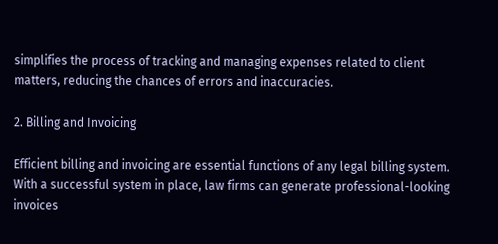simplifies the process of tracking and managing expenses related to client matters, reducing the chances of errors and inaccuracies.

2. Billing and Invoicing

Efficient billing and invoicing are essential functions of any legal billing system. With a successful system in place, law firms can generate professional-looking invoices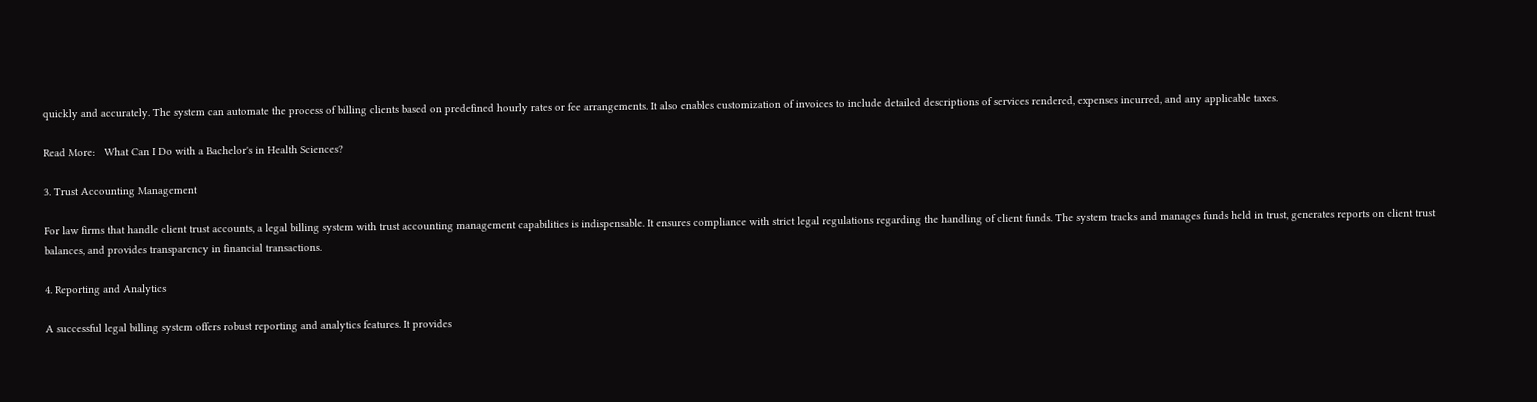quickly and accurately. The system can automate the process of billing clients based on predefined hourly rates or fee arrangements. It also enables customization of invoices to include detailed descriptions of services rendered, expenses incurred, and any applicable taxes.

Read More:   What Can I Do with a Bachelor's in Health Sciences?

3. Trust Accounting Management

For law firms that handle client trust accounts, a legal billing system with trust accounting management capabilities is indispensable. It ensures compliance with strict legal regulations regarding the handling of client funds. The system tracks and manages funds held in trust, generates reports on client trust balances, and provides transparency in financial transactions.

4. Reporting and Analytics

A successful legal billing system offers robust reporting and analytics features. It provides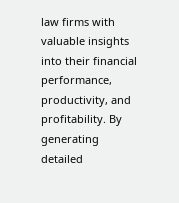law firms with valuable insights into their financial performance, productivity, and profitability. By generating detailed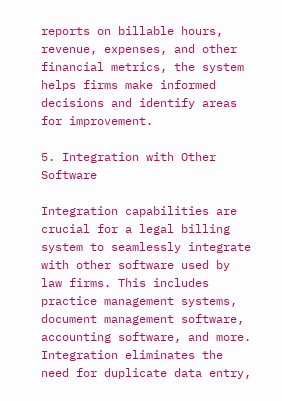reports on billable hours, revenue, expenses, and other financial metrics, the system helps firms make informed decisions and identify areas for improvement.

5. Integration with Other Software

Integration capabilities are crucial for a legal billing system to seamlessly integrate with other software used by law firms. This includes practice management systems, document management software, accounting software, and more. Integration eliminates the need for duplicate data entry,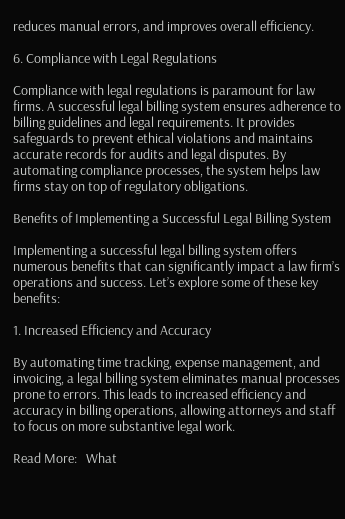reduces manual errors, and improves overall efficiency.

6. Compliance with Legal Regulations

Compliance with legal regulations is paramount for law firms. A successful legal billing system ensures adherence to billing guidelines and legal requirements. It provides safeguards to prevent ethical violations and maintains accurate records for audits and legal disputes. By automating compliance processes, the system helps law firms stay on top of regulatory obligations.

Benefits of Implementing a Successful Legal Billing System

Implementing a successful legal billing system offers numerous benefits that can significantly impact a law firm’s operations and success. Let’s explore some of these key benefits:

1. Increased Efficiency and Accuracy

By automating time tracking, expense management, and invoicing, a legal billing system eliminates manual processes prone to errors. This leads to increased efficiency and accuracy in billing operations, allowing attorneys and staff to focus on more substantive legal work.

Read More:   What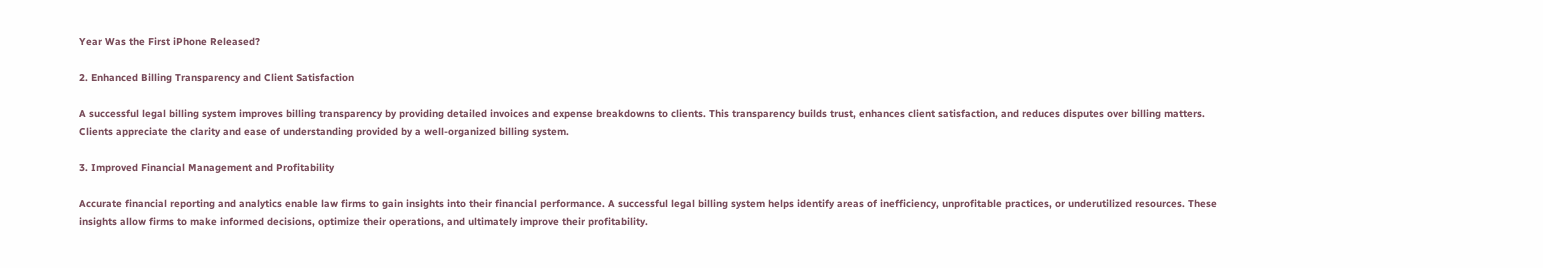Year Was the First iPhone Released?

2. Enhanced Billing Transparency and Client Satisfaction

A successful legal billing system improves billing transparency by providing detailed invoices and expense breakdowns to clients. This transparency builds trust, enhances client satisfaction, and reduces disputes over billing matters. Clients appreciate the clarity and ease of understanding provided by a well-organized billing system.

3. Improved Financial Management and Profitability

Accurate financial reporting and analytics enable law firms to gain insights into their financial performance. A successful legal billing system helps identify areas of inefficiency, unprofitable practices, or underutilized resources. These insights allow firms to make informed decisions, optimize their operations, and ultimately improve their profitability.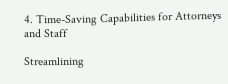4. Time-Saving Capabilities for Attorneys and Staff

Streamlining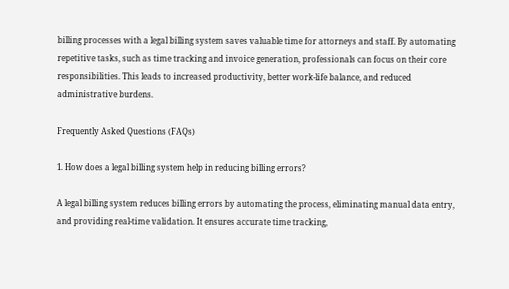billing processes with a legal billing system saves valuable time for attorneys and staff. By automating repetitive tasks, such as time tracking and invoice generation, professionals can focus on their core responsibilities. This leads to increased productivity, better work-life balance, and reduced administrative burdens.

Frequently Asked Questions (FAQs)

1. How does a legal billing system help in reducing billing errors?

A legal billing system reduces billing errors by automating the process, eliminating manual data entry, and providing real-time validation. It ensures accurate time tracking,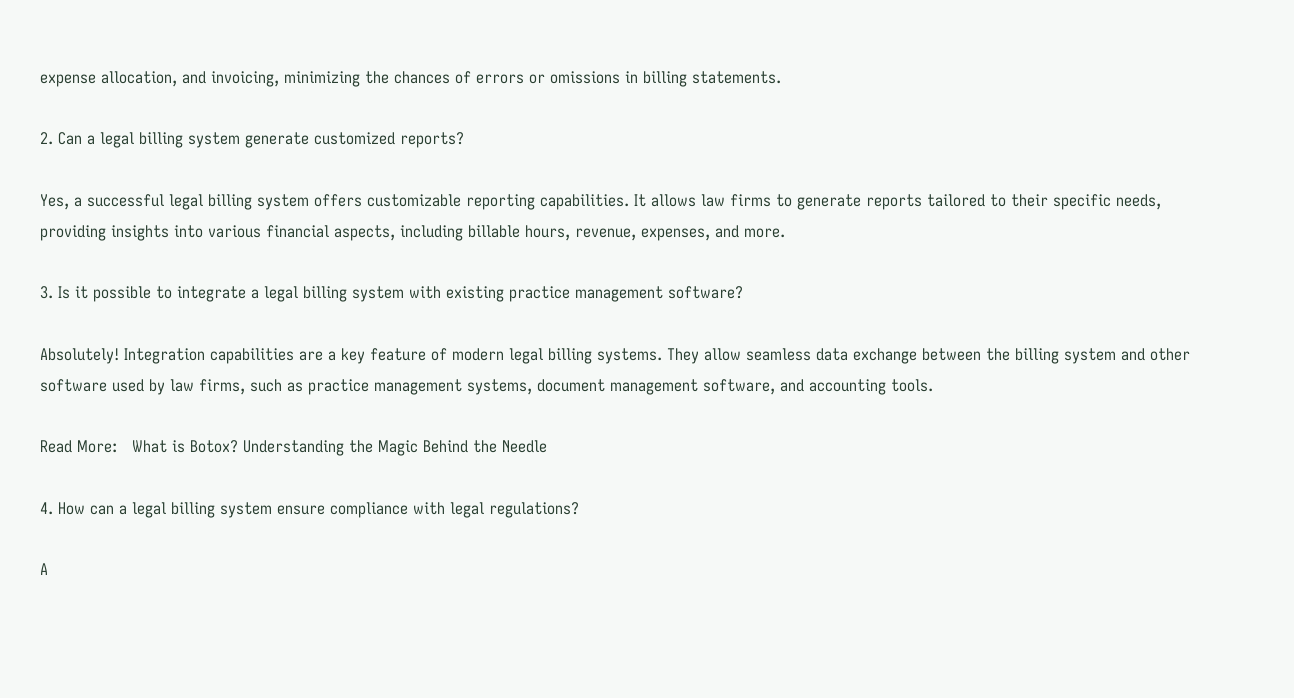expense allocation, and invoicing, minimizing the chances of errors or omissions in billing statements.

2. Can a legal billing system generate customized reports?

Yes, a successful legal billing system offers customizable reporting capabilities. It allows law firms to generate reports tailored to their specific needs, providing insights into various financial aspects, including billable hours, revenue, expenses, and more.

3. Is it possible to integrate a legal billing system with existing practice management software?

Absolutely! Integration capabilities are a key feature of modern legal billing systems. They allow seamless data exchange between the billing system and other software used by law firms, such as practice management systems, document management software, and accounting tools.

Read More:   What is Botox? Understanding the Magic Behind the Needle

4. How can a legal billing system ensure compliance with legal regulations?

A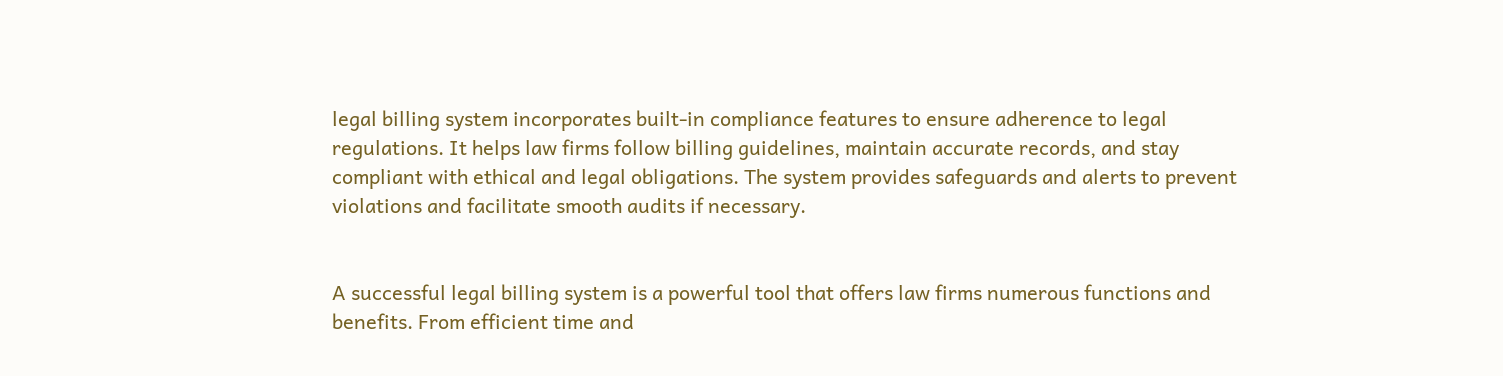legal billing system incorporates built-in compliance features to ensure adherence to legal regulations. It helps law firms follow billing guidelines, maintain accurate records, and stay compliant with ethical and legal obligations. The system provides safeguards and alerts to prevent violations and facilitate smooth audits if necessary.


A successful legal billing system is a powerful tool that offers law firms numerous functions and benefits. From efficient time and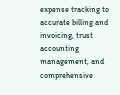expense tracking to accurate billing and invoicing, trust accounting management, and comprehensive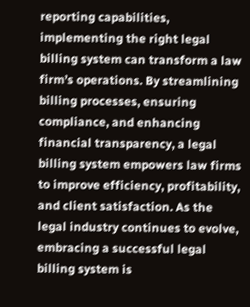reporting capabilities, implementing the right legal billing system can transform a law firm’s operations. By streamlining billing processes, ensuring compliance, and enhancing financial transparency, a legal billing system empowers law firms to improve efficiency, profitability, and client satisfaction. As the legal industry continues to evolve, embracing a successful legal billing system is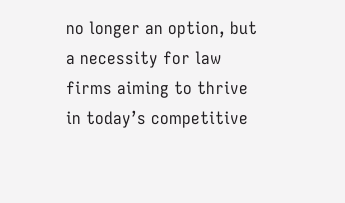no longer an option, but a necessity for law firms aiming to thrive in today’s competitive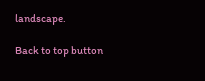landscape.

Back to top button